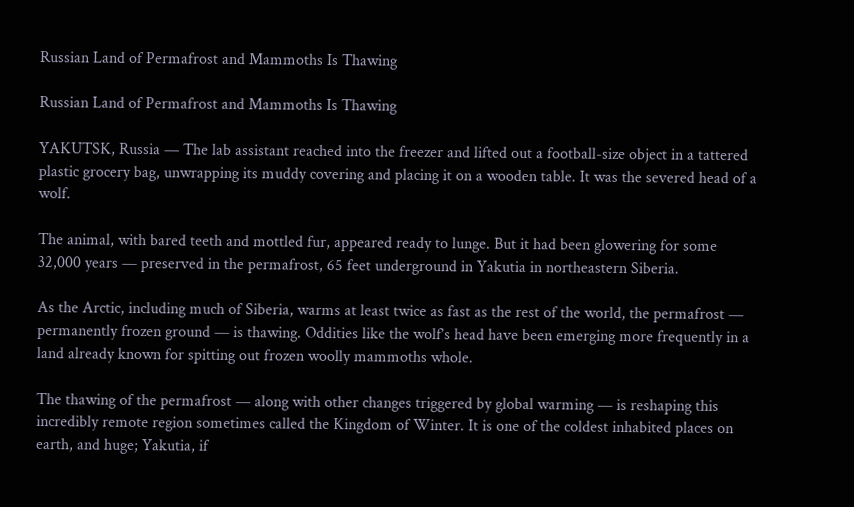Russian Land of Permafrost and Mammoths Is Thawing

Russian Land of Permafrost and Mammoths Is Thawing

YAKUTSK, Russia — The lab assistant reached into the freezer and lifted out a football-size object in a tattered plastic grocery bag, unwrapping its muddy covering and placing it on a wooden table. It was the severed head of a wolf.

The animal, with bared teeth and mottled fur, appeared ready to lunge. But it had been glowering for some 32,000 years — preserved in the permafrost, 65 feet underground in Yakutia in northeastern Siberia.

As the Arctic, including much of Siberia, warms at least twice as fast as the rest of the world, the permafrost — permanently frozen ground — is thawing. Oddities like the wolf’s head have been emerging more frequently in a land already known for spitting out frozen woolly mammoths whole.

The thawing of the permafrost — along with other changes triggered by global warming — is reshaping this incredibly remote region sometimes called the Kingdom of Winter. It is one of the coldest inhabited places on earth, and huge; Yakutia, if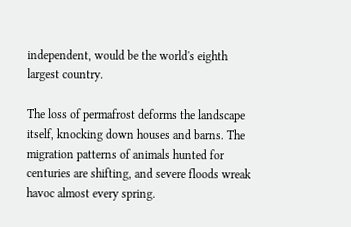independent, would be the world's eighth largest country.

The loss of permafrost deforms the landscape itself, knocking down houses and barns. The migration patterns of animals hunted for centuries are shifting, and severe floods wreak havoc almost every spring.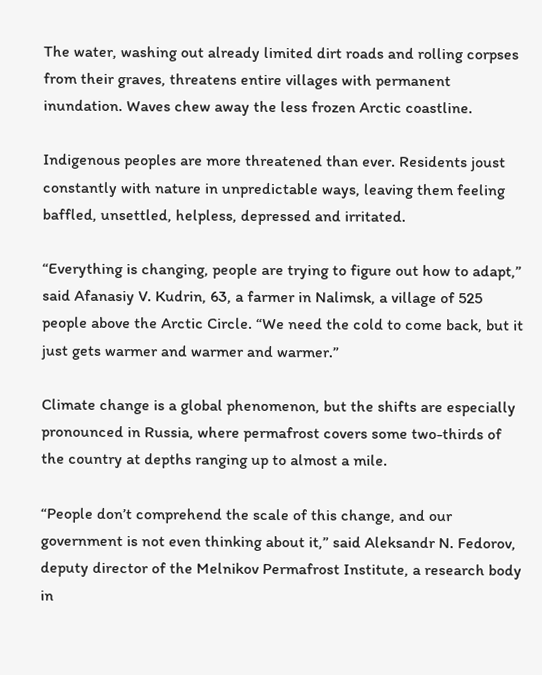The water, washing out already limited dirt roads and rolling corpses from their graves, threatens entire villages with permanent inundation. Waves chew away the less frozen Arctic coastline.

Indigenous peoples are more threatened than ever. Residents joust constantly with nature in unpredictable ways, leaving them feeling baffled, unsettled, helpless, depressed and irritated.

“Everything is changing, people are trying to figure out how to adapt,” said Afanasiy V. Kudrin, 63, a farmer in Nalimsk, a village of 525 people above the Arctic Circle. “We need the cold to come back, but it just gets warmer and warmer and warmer.”

Climate change is a global phenomenon, but the shifts are especially pronounced in Russia, where permafrost covers some two-thirds of the country at depths ranging up to almost a mile.

“People don’t comprehend the scale of this change, and our government is not even thinking about it,” said Aleksandr N. Fedorov, deputy director of the Melnikov Permafrost Institute, a research body in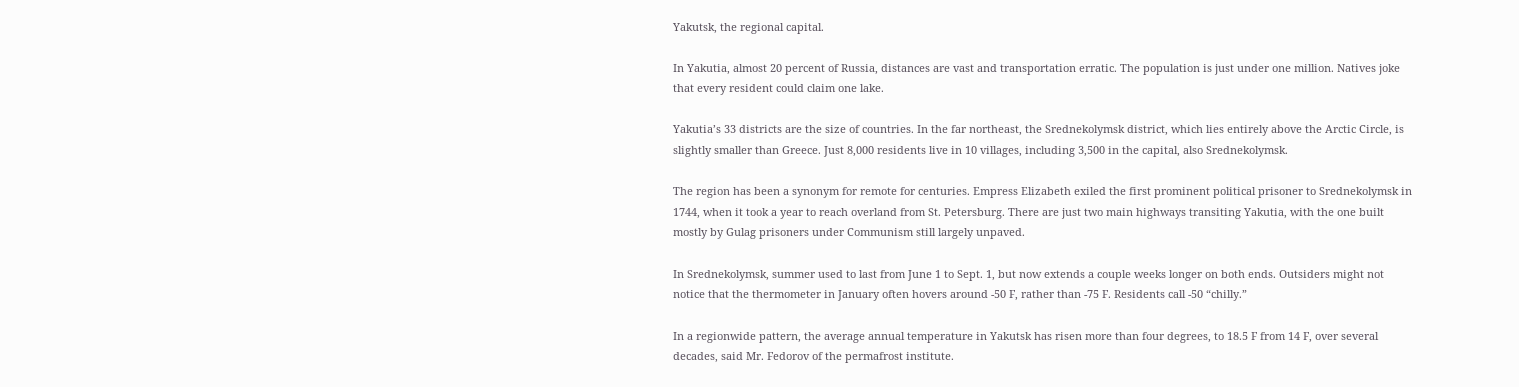Yakutsk, the regional capital.

In Yakutia, almost 20 percent of Russia, distances are vast and transportation erratic. The population is just under one million. Natives joke that every resident could claim one lake.

Yakutia’s 33 districts are the size of countries. In the far northeast, the Srednekolymsk district, which lies entirely above the Arctic Circle, is slightly smaller than Greece. Just 8,000 residents live in 10 villages, including 3,500 in the capital, also Srednekolymsk.

The region has been a synonym for remote for centuries. Empress Elizabeth exiled the first prominent political prisoner to Srednekolymsk in 1744, when it took a year to reach overland from St. Petersburg. There are just two main highways transiting Yakutia, with the one built mostly by Gulag prisoners under Communism still largely unpaved.

In Srednekolymsk, summer used to last from June 1 to Sept. 1, but now extends a couple weeks longer on both ends. Outsiders might not notice that the thermometer in January often hovers around -50 F, rather than -75 F. Residents call -50 “chilly.”

In a regionwide pattern, the average annual temperature in Yakutsk has risen more than four degrees, to 18.5 F from 14 F, over several decades, said Mr. Fedorov of the permafrost institute.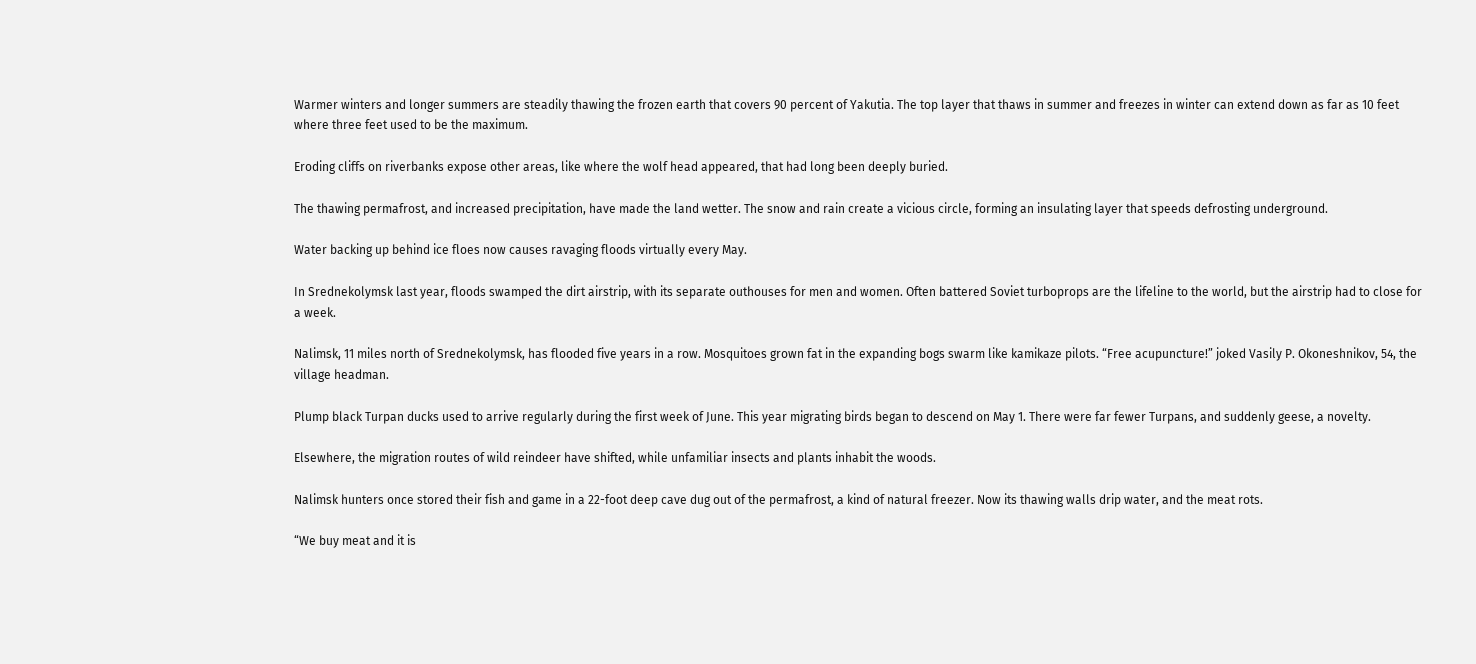Warmer winters and longer summers are steadily thawing the frozen earth that covers 90 percent of Yakutia. The top layer that thaws in summer and freezes in winter can extend down as far as 10 feet where three feet used to be the maximum.

Eroding cliffs on riverbanks expose other areas, like where the wolf head appeared, that had long been deeply buried.

The thawing permafrost, and increased precipitation, have made the land wetter. The snow and rain create a vicious circle, forming an insulating layer that speeds defrosting underground.

Water backing up behind ice floes now causes ravaging floods virtually every May.

In Srednekolymsk last year, floods swamped the dirt airstrip, with its separate outhouses for men and women. Often battered Soviet turboprops are the lifeline to the world, but the airstrip had to close for a week.

Nalimsk, 11 miles north of Srednekolymsk, has flooded five years in a row. Mosquitoes grown fat in the expanding bogs swarm like kamikaze pilots. “Free acupuncture!” joked Vasily P. Okoneshnikov, 54, the village headman.

Plump black Turpan ducks used to arrive regularly during the first week of June. This year migrating birds began to descend on May 1. There were far fewer Turpans, and suddenly geese, a novelty.

Elsewhere, the migration routes of wild reindeer have shifted, while unfamiliar insects and plants inhabit the woods.

Nalimsk hunters once stored their fish and game in a 22-foot deep cave dug out of the permafrost, a kind of natural freezer. Now its thawing walls drip water, and the meat rots.

“We buy meat and it is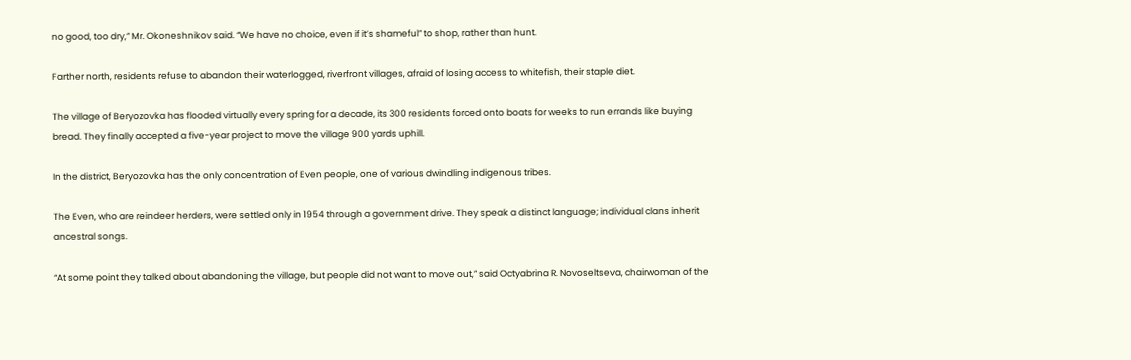no good, too dry,” Mr. Okoneshnikov said. “We have no choice, even if it’s shameful” to shop, rather than hunt.

Farther north, residents refuse to abandon their waterlogged, riverfront villages, afraid of losing access to whitefish, their staple diet.

The village of Beryozovka has flooded virtually every spring for a decade, its 300 residents forced onto boats for weeks to run errands like buying bread. They finally accepted a five-year project to move the village 900 yards uphill.

In the district, Beryozovka has the only concentration of Even people, one of various dwindling indigenous tribes.

The Even, who are reindeer herders, were settled only in 1954 through a government drive. They speak a distinct language; individual clans inherit ancestral songs.

“At some point they talked about abandoning the village, but people did not want to move out,” said Octyabrina R. Novoseltseva, chairwoman of the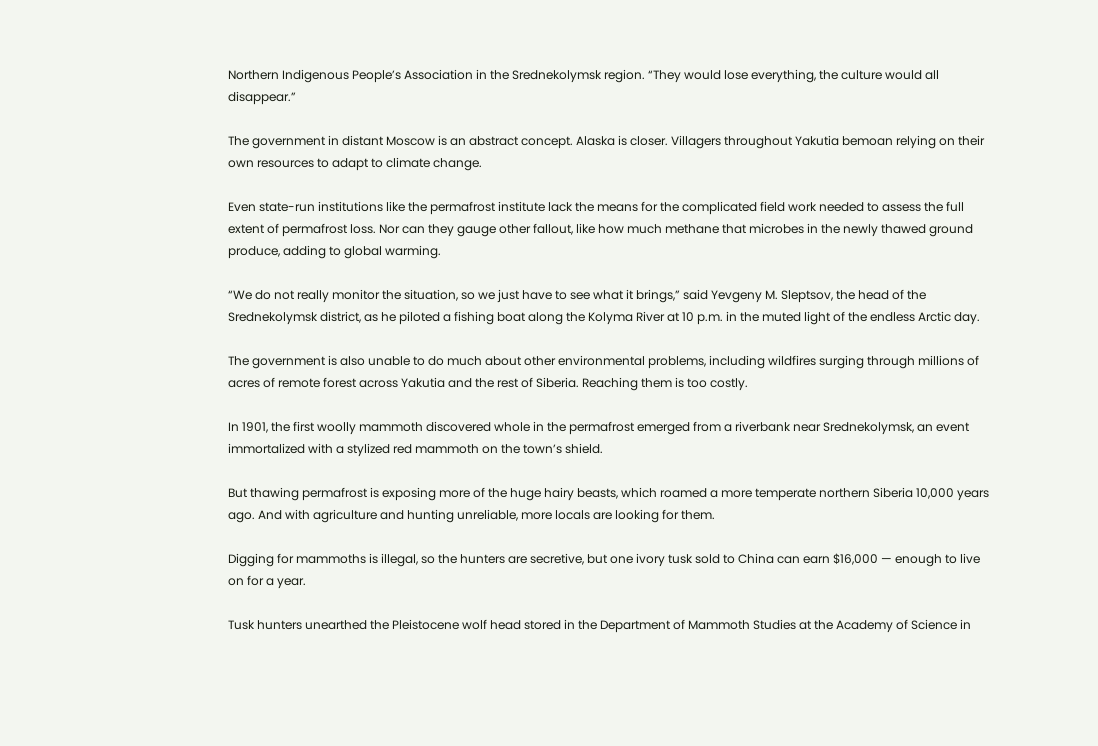Northern Indigenous People’s Association in the Srednekolymsk region. “They would lose everything, the culture would all disappear.”

The government in distant Moscow is an abstract concept. Alaska is closer. Villagers throughout Yakutia bemoan relying on their own resources to adapt to climate change.

Even state-run institutions like the permafrost institute lack the means for the complicated field work needed to assess the full extent of permafrost loss. Nor can they gauge other fallout, like how much methane that microbes in the newly thawed ground produce, adding to global warming.

“We do not really monitor the situation, so we just have to see what it brings,” said Yevgeny M. Sleptsov, the head of the Srednekolymsk district, as he piloted a fishing boat along the Kolyma River at 10 p.m. in the muted light of the endless Arctic day.

The government is also unable to do much about other environmental problems, including wildfires surging through millions of acres of remote forest across Yakutia and the rest of Siberia. Reaching them is too costly.

In 1901, the first woolly mammoth discovered whole in the permafrost emerged from a riverbank near Srednekolymsk, an event immortalized with a stylized red mammoth on the town’s shield.

But thawing permafrost is exposing more of the huge hairy beasts, which roamed a more temperate northern Siberia 10,000 years ago. And with agriculture and hunting unreliable, more locals are looking for them.

Digging for mammoths is illegal, so the hunters are secretive, but one ivory tusk sold to China can earn $16,000 — enough to live on for a year.

Tusk hunters unearthed the Pleistocene wolf head stored in the Department of Mammoth Studies at the Academy of Science in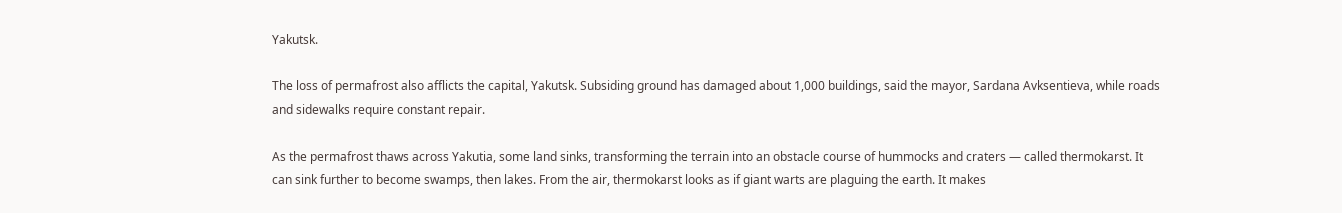Yakutsk.

The loss of permafrost also afflicts the capital, Yakutsk. Subsiding ground has damaged about 1,000 buildings, said the mayor, Sardana Avksentieva, while roads and sidewalks require constant repair.

As the permafrost thaws across Yakutia, some land sinks, transforming the terrain into an obstacle course of hummocks and craters — called thermokarst. It can sink further to become swamps, then lakes. From the air, thermokarst looks as if giant warts are plaguing the earth. It makes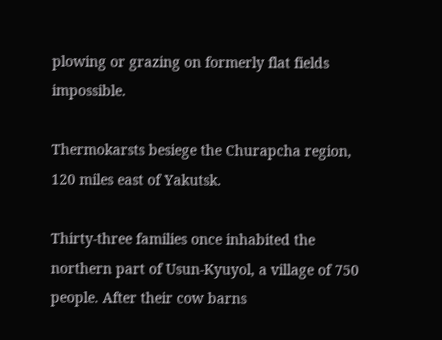plowing or grazing on formerly flat fields impossible.

Thermokarsts besiege the Churapcha region, 120 miles east of Yakutsk.

Thirty-three families once inhabited the northern part of Usun-Kyuyol, a village of 750 people. After their cow barns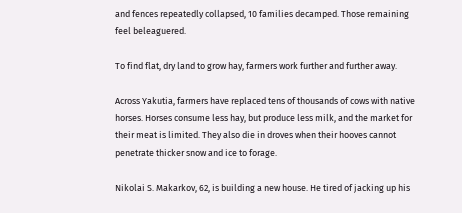and fences repeatedly collapsed, 10 families decamped. Those remaining feel beleaguered.

To find flat, dry land to grow hay, farmers work further and further away.

Across Yakutia, farmers have replaced tens of thousands of cows with native horses. Horses consume less hay, but produce less milk, and the market for their meat is limited. They also die in droves when their hooves cannot penetrate thicker snow and ice to forage.

Nikolai S. Makarkov, 62, is building a new house. He tired of jacking up his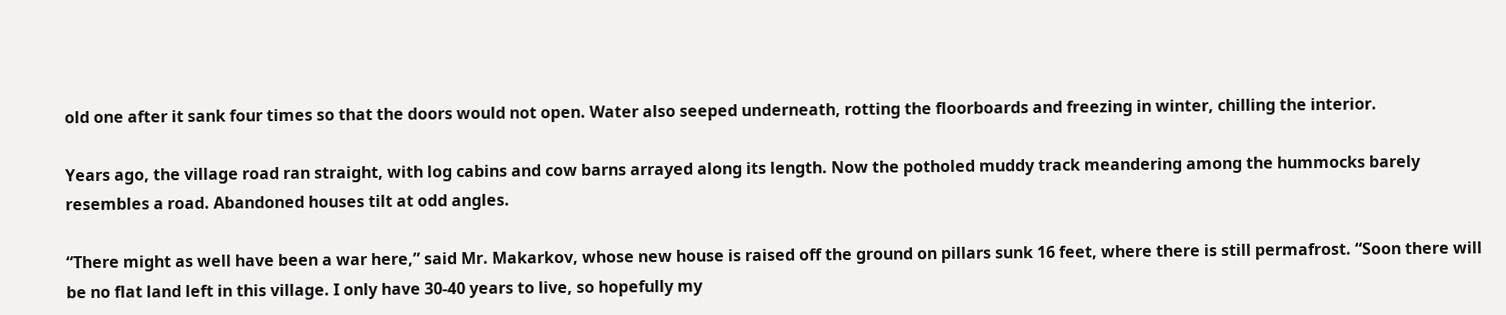old one after it sank four times so that the doors would not open. Water also seeped underneath, rotting the floorboards and freezing in winter, chilling the interior.

Years ago, the village road ran straight, with log cabins and cow barns arrayed along its length. Now the potholed muddy track meandering among the hummocks barely resembles a road. Abandoned houses tilt at odd angles.

“There might as well have been a war here,” said Mr. Makarkov, whose new house is raised off the ground on pillars sunk 16 feet, where there is still permafrost. “Soon there will be no flat land left in this village. I only have 30-40 years to live, so hopefully my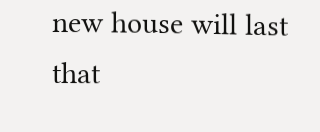new house will last that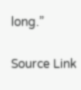long.”

Source Link